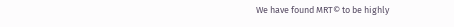We have found MRT© to be highly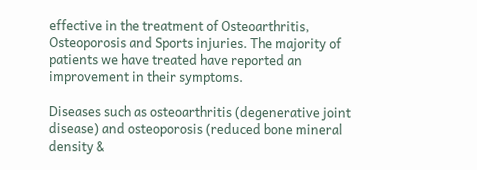effective in the treatment of Osteoarthritis, Osteoporosis and Sports injuries. The majority of patients we have treated have reported an improvement in their symptoms.

Diseases such as osteoarthritis (degenerative joint disease) and osteoporosis (reduced bone mineral density &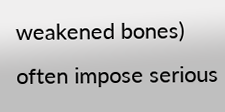weakened bones) often impose serious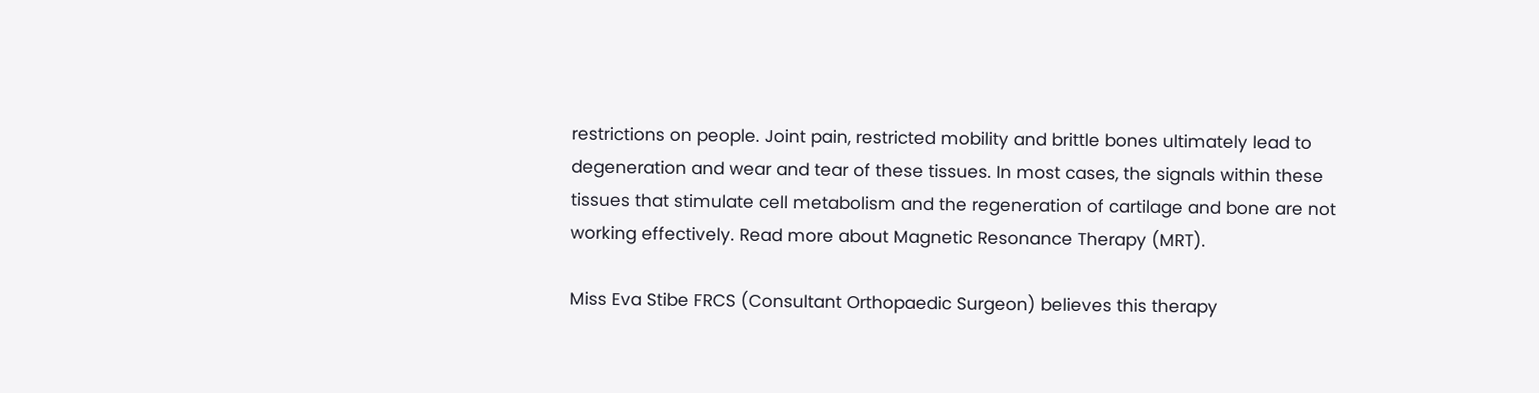restrictions on people. Joint pain, restricted mobility and brittle bones ultimately lead to degeneration and wear and tear of these tissues. In most cases, the signals within these tissues that stimulate cell metabolism and the regeneration of cartilage and bone are not working effectively. Read more about Magnetic Resonance Therapy (MRT).

Miss Eva Stibe FRCS (Consultant Orthopaedic Surgeon) believes this therapy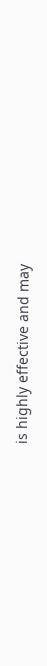is highly effective and may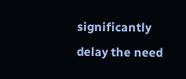significantly delay the need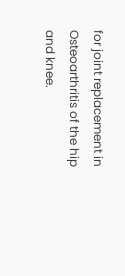for joint replacement in Osteoarthritis of the hip and knee.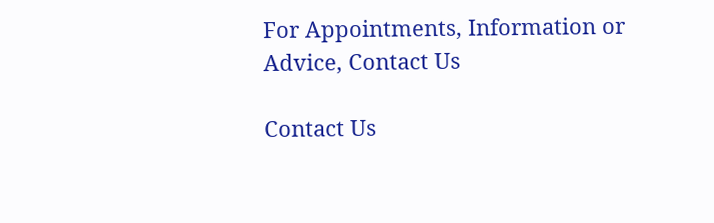For Appointments, Information or Advice, Contact Us

Contact Us